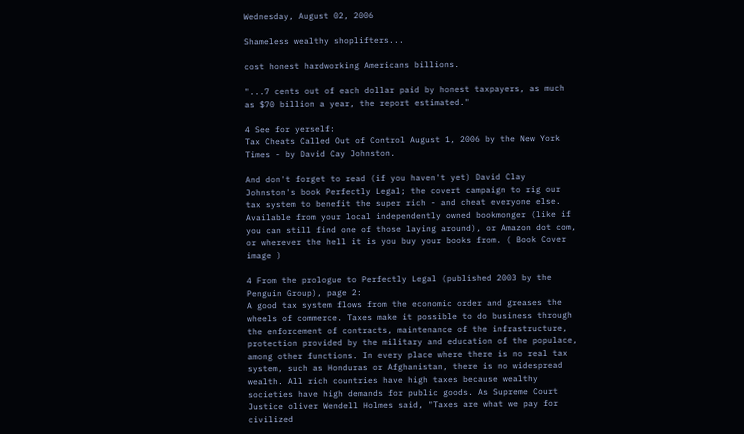Wednesday, August 02, 2006

Shameless wealthy shoplifters...

cost honest hardworking Americans billions.

"...7 cents out of each dollar paid by honest taxpayers, as much as $70 billion a year, the report estimated."

4 See for yerself:
Tax Cheats Called Out of Control August 1, 2006 by the New York Times - by David Cay Johnston.

And don't forget to read (if you haven't yet) David Clay Johnston's book Perfectly Legal; the covert campaign to rig our tax system to benefit the super rich - and cheat everyone else. Available from your local independently owned bookmonger (like if you can still find one of those laying around), or Amazon dot com, or wherever the hell it is you buy your books from. ( Book Cover image )

4 From the prologue to Perfectly Legal (published 2003 by the Penguin Group), page 2:
A good tax system flows from the economic order and greases the wheels of commerce. Taxes make it possible to do business through the enforcement of contracts, maintenance of the infrastructure, protection provided by the military and education of the populace, among other functions. In every place where there is no real tax system, such as Honduras or Afghanistan, there is no widespread wealth. All rich countries have high taxes because wealthy societies have high demands for public goods. As Supreme Court Justice oliver Wendell Holmes said, "Taxes are what we pay for civilized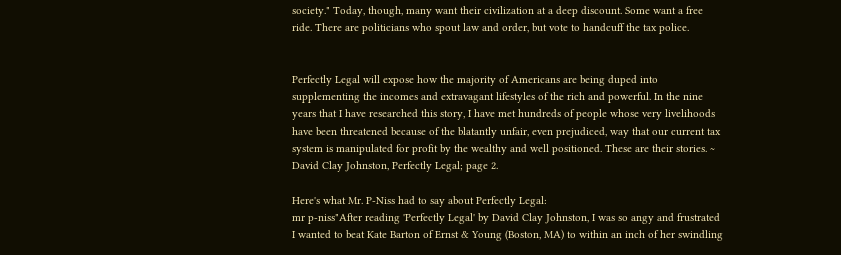society." Today, though, many want their civilization at a deep discount. Some want a free ride. There are politicians who spout law and order, but vote to handcuff the tax police.


Perfectly Legal will expose how the majority of Americans are being duped into supplementing the incomes and extravagant lifestyles of the rich and powerful. In the nine years that I have researched this story, I have met hundreds of people whose very livelihoods have been threatened because of the blatantly unfair, even prejudiced, way that our current tax system is manipulated for profit by the wealthy and well positioned. These are their stories. ~ David Clay Johnston, Perfectly Legal; page 2.

Here's what Mr. P-Niss had to say about Perfectly Legal:
mr p-niss"After reading 'Perfectly Legal' by David Clay Johnston, I was so angy and frustrated I wanted to beat Kate Barton of Ernst & Young (Boston, MA) to within an inch of her swindling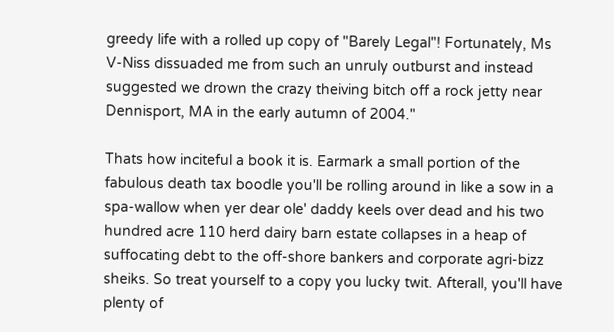greedy life with a rolled up copy of "Barely Legal"! Fortunately, Ms V-Niss dissuaded me from such an unruly outburst and instead suggested we drown the crazy theiving bitch off a rock jetty near Dennisport, MA in the early autumn of 2004."

Thats how inciteful a book it is. Earmark a small portion of the fabulous death tax boodle you'll be rolling around in like a sow in a spa-wallow when yer dear ole' daddy keels over dead and his two hundred acre 110 herd dairy barn estate collapses in a heap of suffocating debt to the off-shore bankers and corporate agri-bizz sheiks. So treat yourself to a copy you lucky twit. Afterall, you'll have plenty of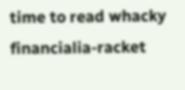time to read whacky financialia-racket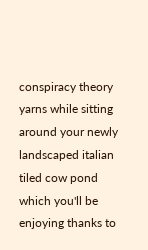conspiracy theory yarns while sitting around your newly landscaped italian tiled cow pond which you'll be enjoying thanks to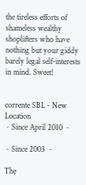the tireless efforts of shameless wealthy shoplifters who have nothing but your giddy barely legal self-interests in mind. Sweet!


corrente SBL - New Location
~ Since April 2010 ~

~ Since 2003 ~

The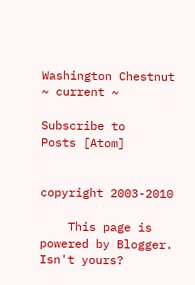Washington Chestnut
~ current ~

Subscribe to
Posts [Atom]


copyright 2003-2010

    This page is powered by Blogger. Isn't yours?